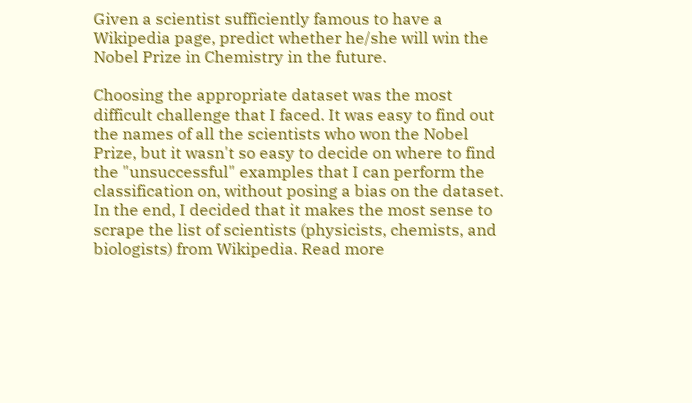Given a scientist sufficiently famous to have a Wikipedia page, predict whether he/she will win the Nobel Prize in Chemistry in the future.

Choosing the appropriate dataset was the most difficult challenge that I faced. It was easy to find out the names of all the scientists who won the Nobel Prize, but it wasn't so easy to decide on where to find the "unsuccessful" examples that I can perform the classification on, without posing a bias on the dataset. In the end, I decided that it makes the most sense to scrape the list of scientists (physicists, chemists, and biologists) from Wikipedia. Read more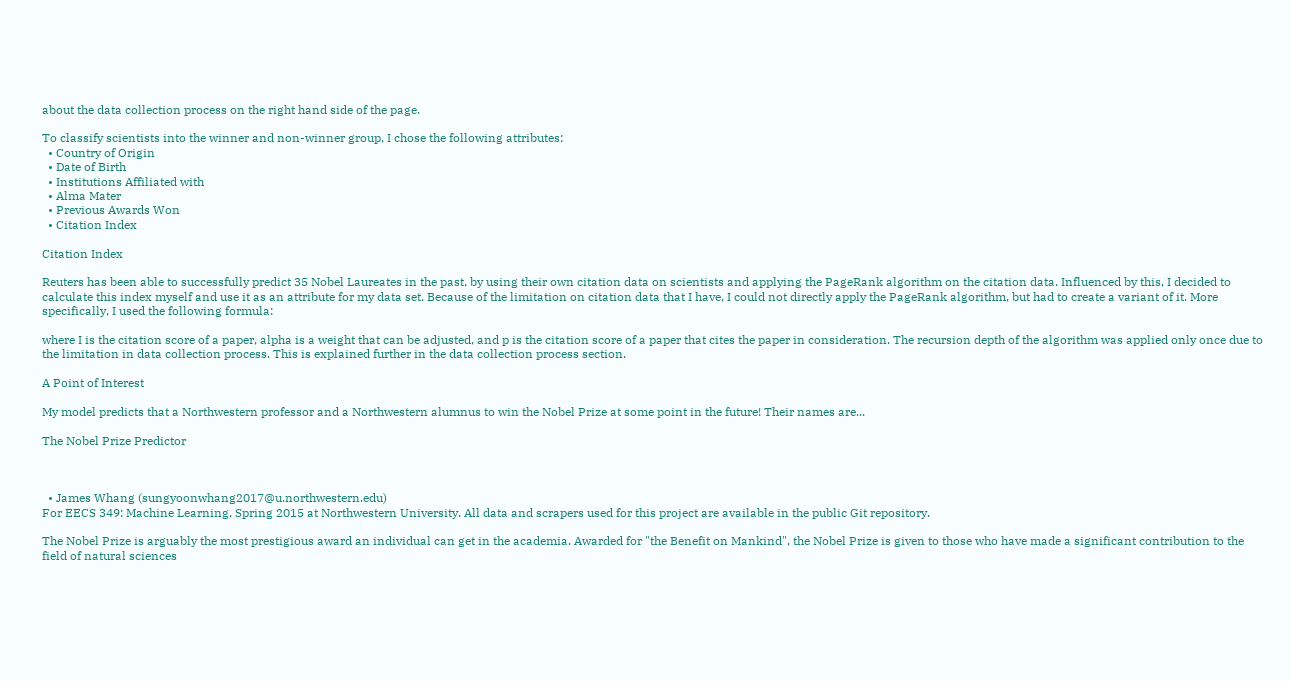about the data collection process on the right hand side of the page.

To classify scientists into the winner and non-winner group, I chose the following attributes:
  • Country of Origin
  • Date of Birth
  • Institutions Affiliated with
  • Alma Mater
  • Previous Awards Won
  • Citation Index

Citation Index

Reuters has been able to successfully predict 35 Nobel Laureates in the past, by using their own citation data on scientists and applying the PageRank algorithm on the citation data. Influenced by this, I decided to calculate this index myself and use it as an attribute for my data set. Because of the limitation on citation data that I have, I could not directly apply the PageRank algorithm, but had to create a variant of it. More specifically, I used the following formula:

where I is the citation score of a paper, alpha is a weight that can be adjusted, and p is the citation score of a paper that cites the paper in consideration. The recursion depth of the algorithm was applied only once due to the limitation in data collection process. This is explained further in the data collection process section.

A Point of Interest

My model predicts that a Northwestern professor and a Northwestern alumnus to win the Nobel Prize at some point in the future! Their names are...

The Nobel Prize Predictor



  • James Whang (sungyoonwhang2017@u.northwestern.edu)
For EECS 349: Machine Learning, Spring 2015 at Northwestern University. All data and scrapers used for this project are available in the public Git repository.

The Nobel Prize is arguably the most prestigious award an individual can get in the academia. Awarded for "the Benefit on Mankind", the Nobel Prize is given to those who have made a significant contribution to the field of natural sciences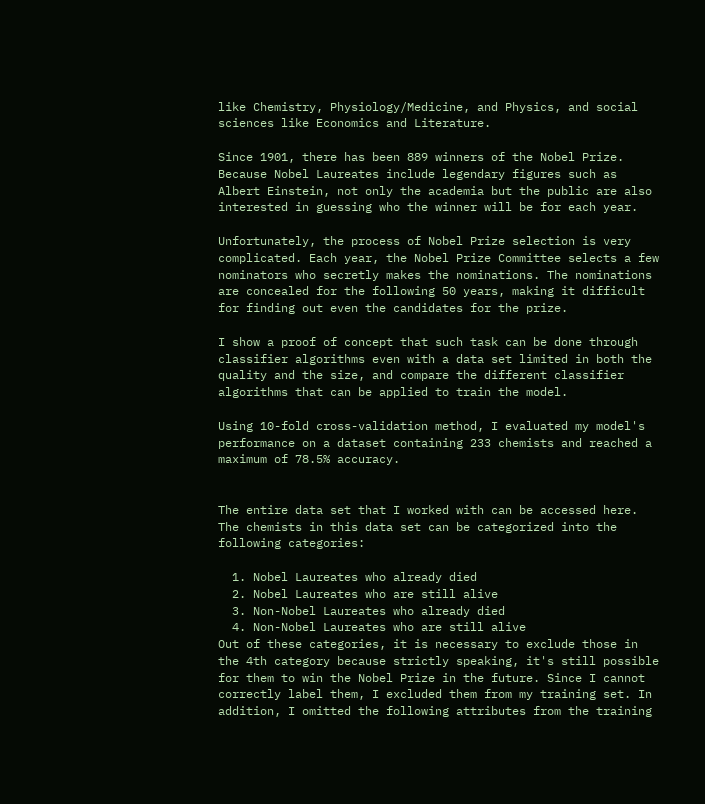like Chemistry, Physiology/Medicine, and Physics, and social sciences like Economics and Literature.

Since 1901, there has been 889 winners of the Nobel Prize. Because Nobel Laureates include legendary figures such as Albert Einstein, not only the academia but the public are also interested in guessing who the winner will be for each year.

Unfortunately, the process of Nobel Prize selection is very complicated. Each year, the Nobel Prize Committee selects a few nominators who secretly makes the nominations. The nominations are concealed for the following 50 years, making it difficult for finding out even the candidates for the prize.

I show a proof of concept that such task can be done through classifier algorithms even with a data set limited in both the quality and the size, and compare the different classifier algorithms that can be applied to train the model.

Using 10-fold cross-validation method, I evaluated my model's performance on a dataset containing 233 chemists and reached a maximum of 78.5% accuracy.


The entire data set that I worked with can be accessed here. The chemists in this data set can be categorized into the following categories:

  1. Nobel Laureates who already died
  2. Nobel Laureates who are still alive
  3. Non-Nobel Laureates who already died
  4. Non-Nobel Laureates who are still alive
Out of these categories, it is necessary to exclude those in the 4th category because strictly speaking, it's still possible for them to win the Nobel Prize in the future. Since I cannot correctly label them, I excluded them from my training set. In addition, I omitted the following attributes from the training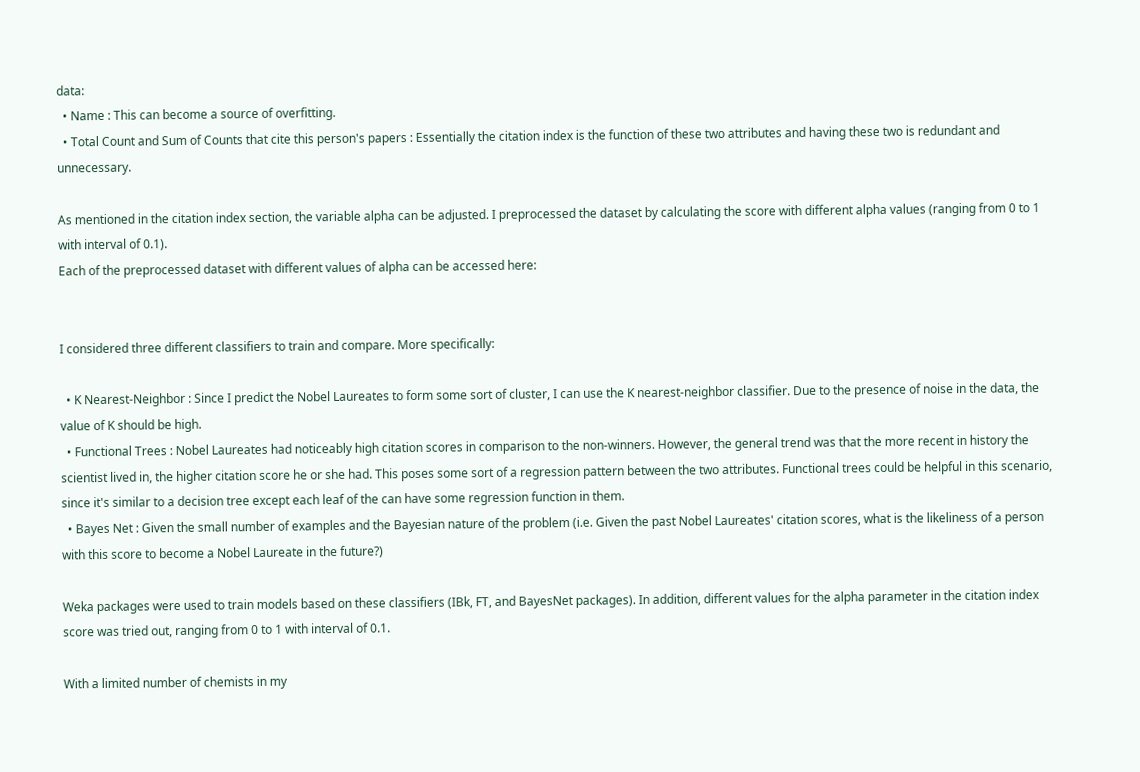data:
  • Name : This can become a source of overfitting.
  • Total Count and Sum of Counts that cite this person's papers : Essentially the citation index is the function of these two attributes and having these two is redundant and unnecessary.

As mentioned in the citation index section, the variable alpha can be adjusted. I preprocessed the dataset by calculating the score with different alpha values (ranging from 0 to 1 with interval of 0.1).
Each of the preprocessed dataset with different values of alpha can be accessed here:


I considered three different classifiers to train and compare. More specifically:

  • K Nearest-Neighbor : Since I predict the Nobel Laureates to form some sort of cluster, I can use the K nearest-neighbor classifier. Due to the presence of noise in the data, the value of K should be high.
  • Functional Trees : Nobel Laureates had noticeably high citation scores in comparison to the non-winners. However, the general trend was that the more recent in history the scientist lived in, the higher citation score he or she had. This poses some sort of a regression pattern between the two attributes. Functional trees could be helpful in this scenario, since it's similar to a decision tree except each leaf of the can have some regression function in them.
  • Bayes Net : Given the small number of examples and the Bayesian nature of the problem (i.e. Given the past Nobel Laureates' citation scores, what is the likeliness of a person with this score to become a Nobel Laureate in the future?)

Weka packages were used to train models based on these classifiers (IBk, FT, and BayesNet packages). In addition, different values for the alpha parameter in the citation index score was tried out, ranging from 0 to 1 with interval of 0.1.

With a limited number of chemists in my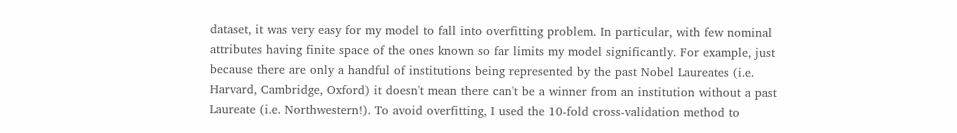dataset, it was very easy for my model to fall into overfitting problem. In particular, with few nominal attributes having finite space of the ones known so far limits my model significantly. For example, just because there are only a handful of institutions being represented by the past Nobel Laureates (i.e. Harvard, Cambridge, Oxford) it doesn't mean there can't be a winner from an institution without a past Laureate (i.e. Northwestern!). To avoid overfitting, I used the 10-fold cross-validation method to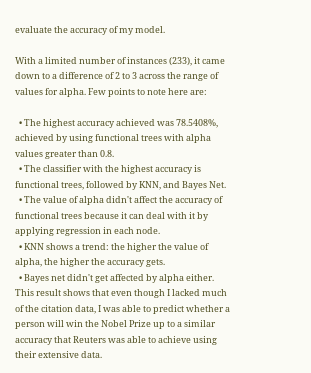evaluate the accuracy of my model.

With a limited number of instances (233), it came down to a difference of 2 to 3 across the range of values for alpha. Few points to note here are:

  • The highest accuracy achieved was 78.5408%, achieved by using functional trees with alpha values greater than 0.8.
  • The classifier with the highest accuracy is functional trees, followed by KNN, and Bayes Net.
  • The value of alpha didn't affect the accuracy of functional trees because it can deal with it by applying regression in each node.
  • KNN shows a trend: the higher the value of alpha, the higher the accuracy gets.
  • Bayes net didn't get affected by alpha either.
This result shows that even though I lacked much of the citation data, I was able to predict whether a person will win the Nobel Prize up to a similar accuracy that Reuters was able to achieve using their extensive data.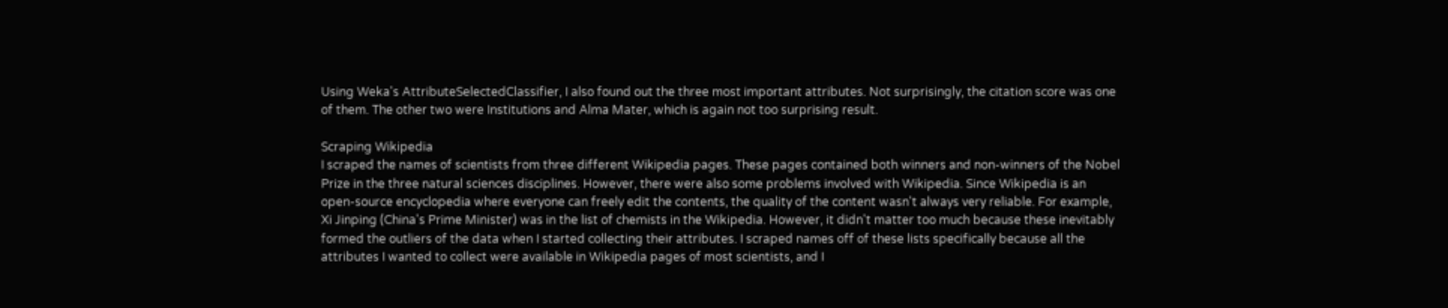Using Weka's AttributeSelectedClassifier, I also found out the three most important attributes. Not surprisingly, the citation score was one of them. The other two were Institutions and Alma Mater, which is again not too surprising result.

Scraping Wikipedia
I scraped the names of scientists from three different Wikipedia pages. These pages contained both winners and non-winners of the Nobel Prize in the three natural sciences disciplines. However, there were also some problems involved with Wikipedia. Since Wikipedia is an open-source encyclopedia where everyone can freely edit the contents, the quality of the content wasn't always very reliable. For example, Xi Jinping (China's Prime Minister) was in the list of chemists in the Wikipedia. However, it didn't matter too much because these inevitably formed the outliers of the data when I started collecting their attributes. I scraped names off of these lists specifically because all the attributes I wanted to collect were available in Wikipedia pages of most scientists, and I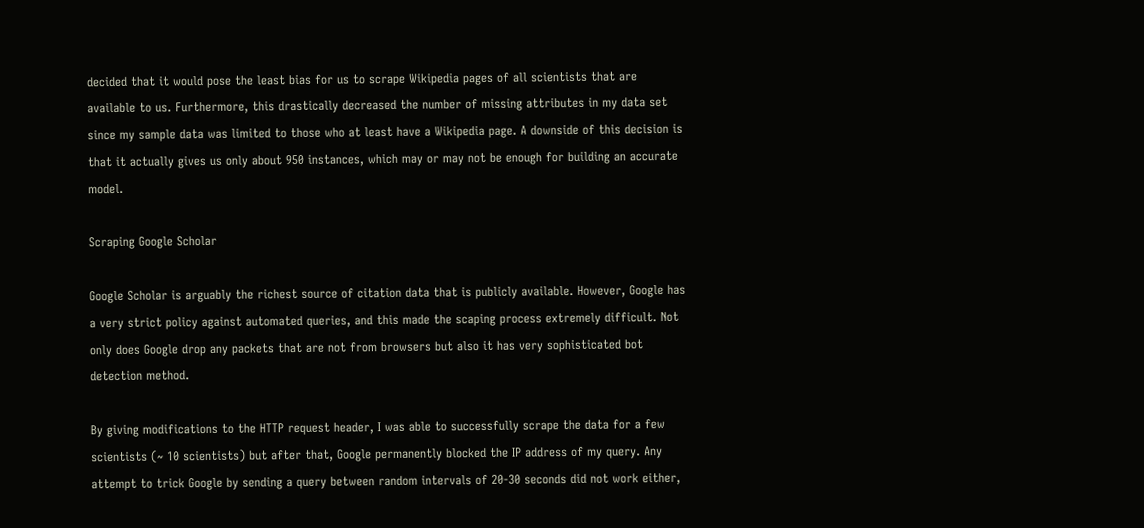decided that it would pose the least bias for us to scrape Wikipedia pages of all scientists that are available to us. Furthermore, this drastically decreased the number of missing attributes in my data set since my sample data was limited to those who at least have a Wikipedia page. A downside of this decision is that it actually gives us only about 950 instances, which may or may not be enough for building an accurate model.

Scraping Google Scholar

Google Scholar is arguably the richest source of citation data that is publicly available. However, Google has a very strict policy against automated queries, and this made the scaping process extremely difficult. Not only does Google drop any packets that are not from browsers but also it has very sophisticated bot detection method.

By giving modifications to the HTTP request header, I was able to successfully scrape the data for a few scientists (~ 10 scientists) but after that, Google permanently blocked the IP address of my query. Any attempt to trick Google by sending a query between random intervals of 20-30 seconds did not work either,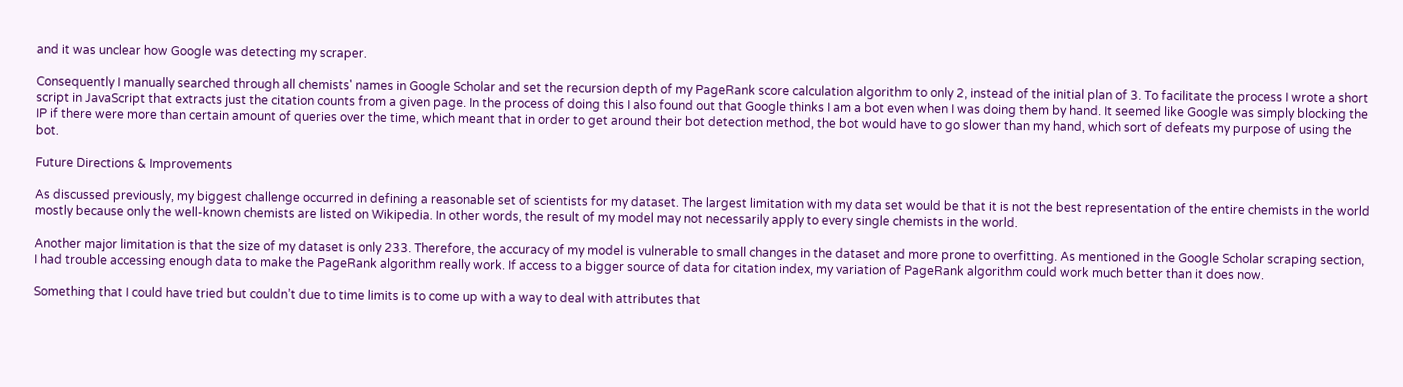and it was unclear how Google was detecting my scraper.

Consequently I manually searched through all chemists' names in Google Scholar and set the recursion depth of my PageRank score calculation algorithm to only 2, instead of the initial plan of 3. To facilitate the process I wrote a short script in JavaScript that extracts just the citation counts from a given page. In the process of doing this I also found out that Google thinks I am a bot even when I was doing them by hand. It seemed like Google was simply blocking the IP if there were more than certain amount of queries over the time, which meant that in order to get around their bot detection method, the bot would have to go slower than my hand, which sort of defeats my purpose of using the bot.

Future Directions & Improvements

As discussed previously, my biggest challenge occurred in defining a reasonable set of scientists for my dataset. The largest limitation with my data set would be that it is not the best representation of the entire chemists in the world mostly because only the well-known chemists are listed on Wikipedia. In other words, the result of my model may not necessarily apply to every single chemists in the world.

Another major limitation is that the size of my dataset is only 233. Therefore, the accuracy of my model is vulnerable to small changes in the dataset and more prone to overfitting. As mentioned in the Google Scholar scraping section, I had trouble accessing enough data to make the PageRank algorithm really work. If access to a bigger source of data for citation index, my variation of PageRank algorithm could work much better than it does now.

Something that I could have tried but couldn’t due to time limits is to come up with a way to deal with attributes that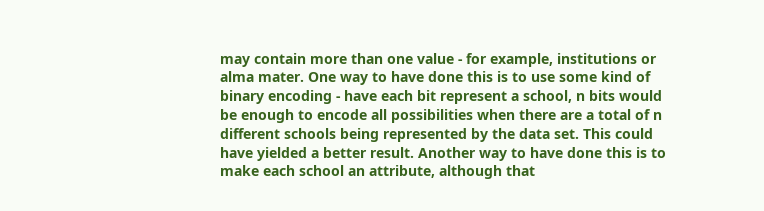may contain more than one value - for example, institutions or alma mater. One way to have done this is to use some kind of binary encoding - have each bit represent a school, n bits would be enough to encode all possibilities when there are a total of n different schools being represented by the data set. This could have yielded a better result. Another way to have done this is to make each school an attribute, although that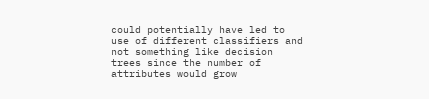could potentially have led to use of different classifiers and not something like decision trees since the number of attributes would grow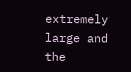extremely large and the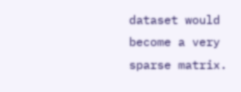dataset would become a very sparse matrix.